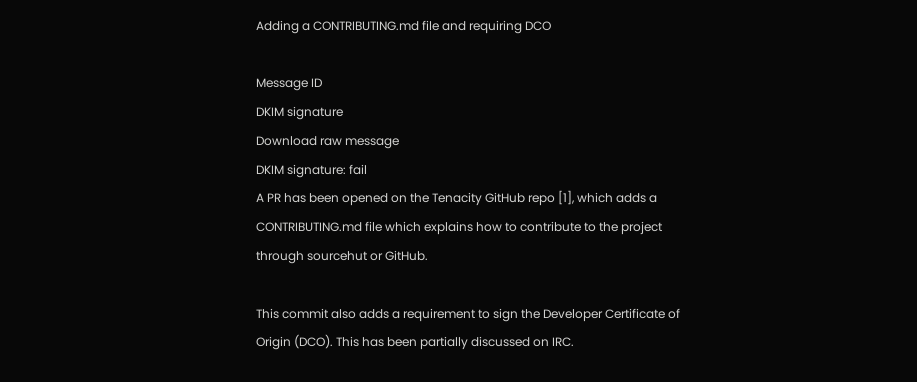Adding a CONTRIBUTING.md file and requiring DCO

Message ID
DKIM signature
Download raw message
DKIM signature: fail
A PR has been opened on the Tenacity GitHub repo [1], which adds a
CONTRIBUTING.md file which explains how to contribute to the project
through sourcehut or GitHub.

This commit also adds a requirement to sign the Developer Certificate of
Origin (DCO). This has been partially discussed on IRC.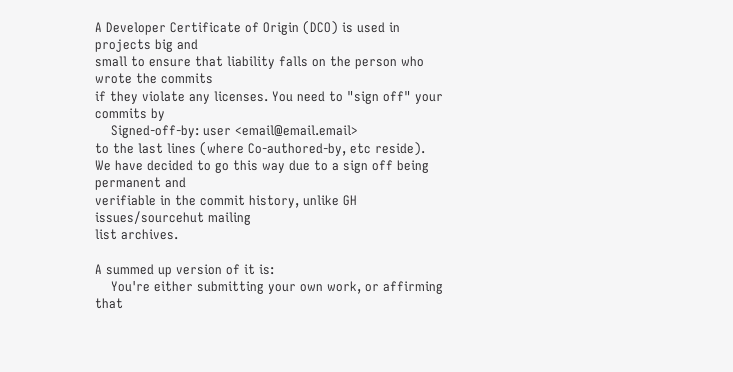A Developer Certificate of Origin (DCO) is used in projects big and
small to ensure that liability falls on the person who wrote the commits
if they violate any licenses. You need to "sign off" your commits by
    Signed-off-by: user <email@email.email>
to the last lines (where Co-authored-by, etc reside).
We have decided to go this way due to a sign off being permanent and
verifiable in the commit history, unlike GH issues/sourcehut mailing
list archives.

A summed up version of it is:
    You're either submitting your own work, or affirming that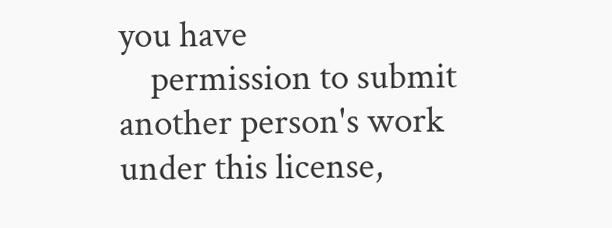you have
    permission to submit another person's work under this license,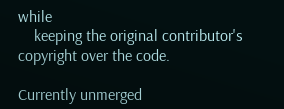while
    keeping the original contributor's copyright over the code.

Currently unmerged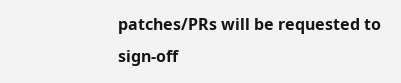patches/PRs will be requested to sign-off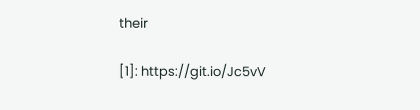their

[1]: https://git.io/Jc5vV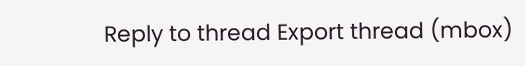Reply to thread Export thread (mbox)